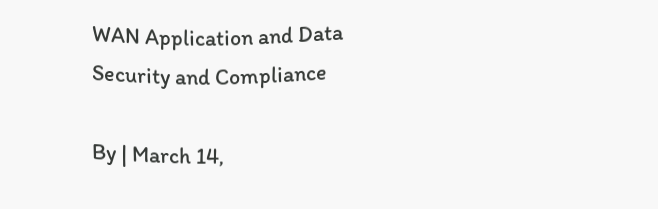WAN Application and Data Security and Compliance

By | March 14,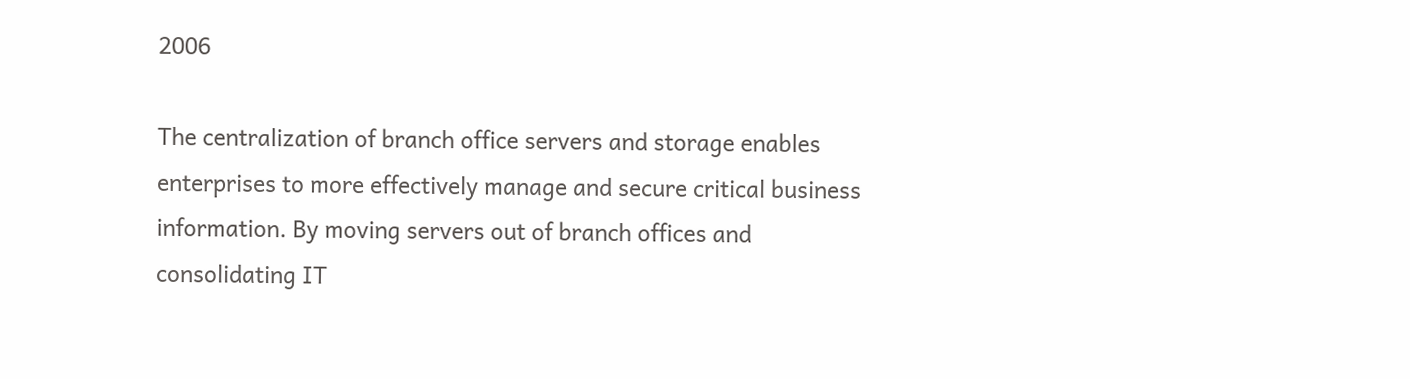2006

The centralization of branch office servers and storage enables enterprises to more effectively manage and secure critical business information. By moving servers out of branch offices and consolidating IT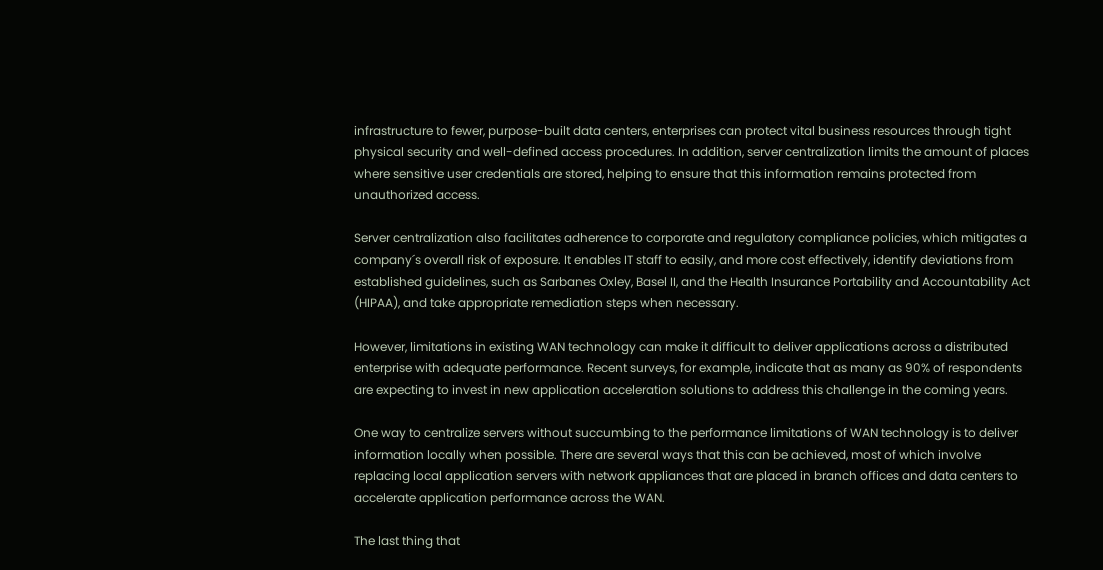infrastructure to fewer, purpose-built data centers, enterprises can protect vital business resources through tight physical security and well-defined access procedures. In addition, server centralization limits the amount of places where sensitive user credentials are stored, helping to ensure that this information remains protected from unauthorized access.

Server centralization also facilitates adherence to corporate and regulatory compliance policies, which mitigates a company´s overall risk of exposure. It enables IT staff to easily, and more cost effectively, identify deviations from established guidelines, such as Sarbanes Oxley, Basel II, and the Health Insurance Portability and Accountability Act (HIPAA), and take appropriate remediation steps when necessary.

However, limitations in existing WAN technology can make it difficult to deliver applications across a distributed enterprise with adequate performance. Recent surveys, for example, indicate that as many as 90% of respondents are expecting to invest in new application acceleration solutions to address this challenge in the coming years.

One way to centralize servers without succumbing to the performance limitations of WAN technology is to deliver information locally when possible. There are several ways that this can be achieved, most of which involve replacing local application servers with network appliances that are placed in branch offices and data centers to accelerate application performance across the WAN.

The last thing that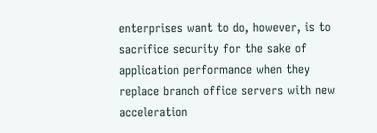enterprises want to do, however, is to sacrifice security for the sake of application performance when they replace branch office servers with new acceleration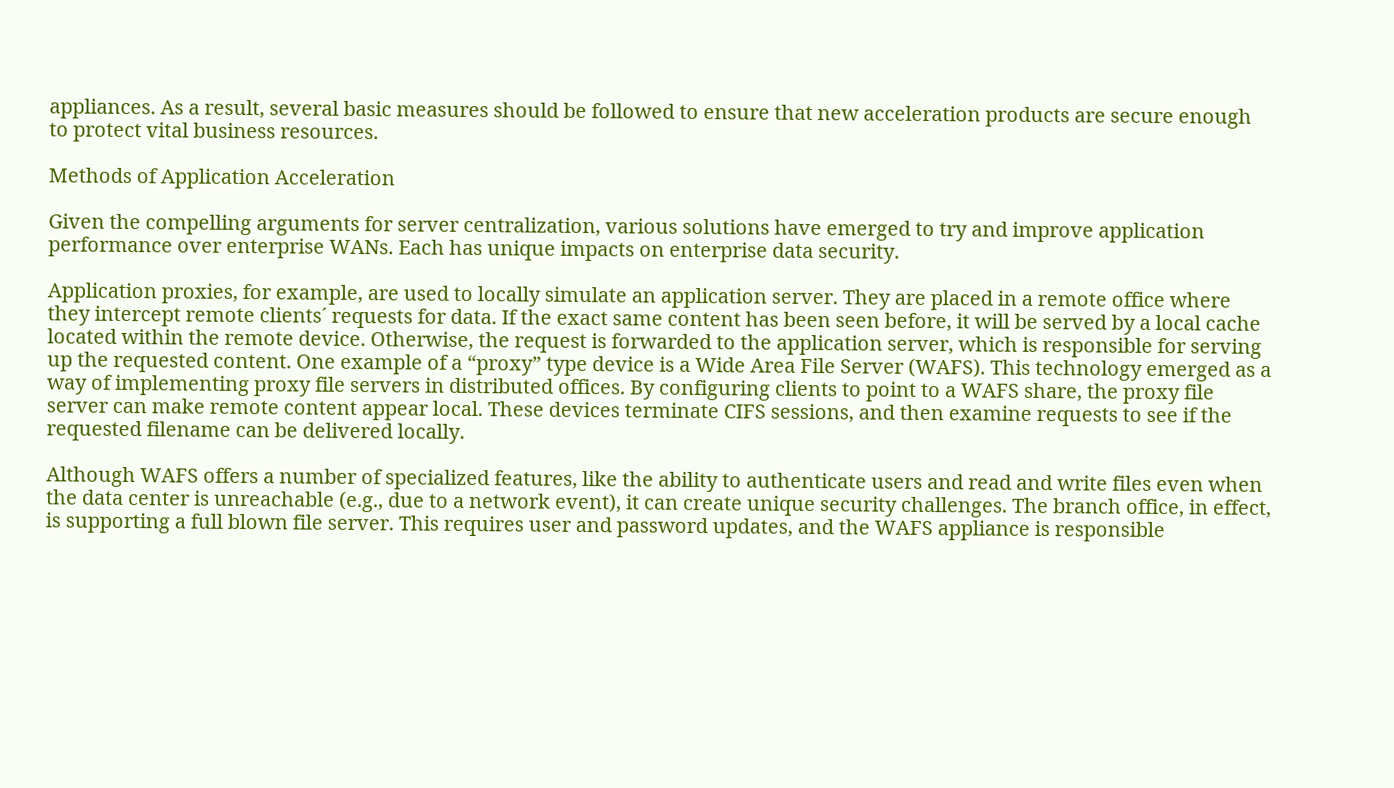appliances. As a result, several basic measures should be followed to ensure that new acceleration products are secure enough to protect vital business resources.

Methods of Application Acceleration

Given the compelling arguments for server centralization, various solutions have emerged to try and improve application performance over enterprise WANs. Each has unique impacts on enterprise data security.

Application proxies, for example, are used to locally simulate an application server. They are placed in a remote office where they intercept remote clients´ requests for data. If the exact same content has been seen before, it will be served by a local cache located within the remote device. Otherwise, the request is forwarded to the application server, which is responsible for serving up the requested content. One example of a “proxy” type device is a Wide Area File Server (WAFS). This technology emerged as a way of implementing proxy file servers in distributed offices. By configuring clients to point to a WAFS share, the proxy file server can make remote content appear local. These devices terminate CIFS sessions, and then examine requests to see if the requested filename can be delivered locally.

Although WAFS offers a number of specialized features, like the ability to authenticate users and read and write files even when the data center is unreachable (e.g., due to a network event), it can create unique security challenges. The branch office, in effect, is supporting a full blown file server. This requires user and password updates, and the WAFS appliance is responsible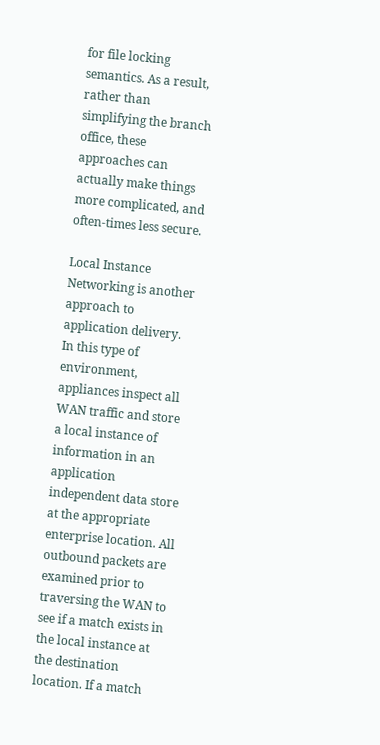for file locking semantics. As a result, rather than simplifying the branch office, these approaches can actually make things more complicated, and often-times less secure.

Local Instance Networking is another approach to application delivery. In this type of environment, appliances inspect all WAN traffic and store a local instance of information in an application independent data store at the appropriate enterprise location. All outbound packets are examined prior to traversing the WAN to see if a match exists in the local instance at the destination location. If a match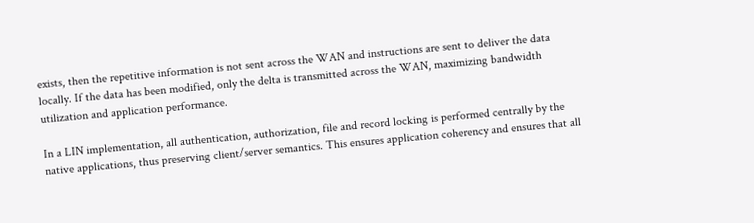exists, then the repetitive information is not sent across the WAN and instructions are sent to deliver the data locally. If the data has been modified, only the delta is transmitted across the WAN, maximizing bandwidth utilization and application performance.

In a LIN implementation, all authentication, authorization, file and record locking is performed centrally by the native applications, thus preserving client/server semantics. This ensures application coherency and ensures that all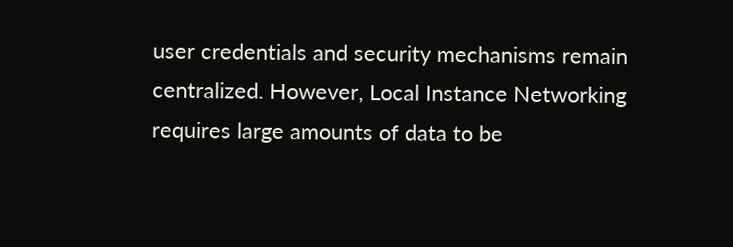user credentials and security mechanisms remain centralized. However, Local Instance Networking requires large amounts of data to be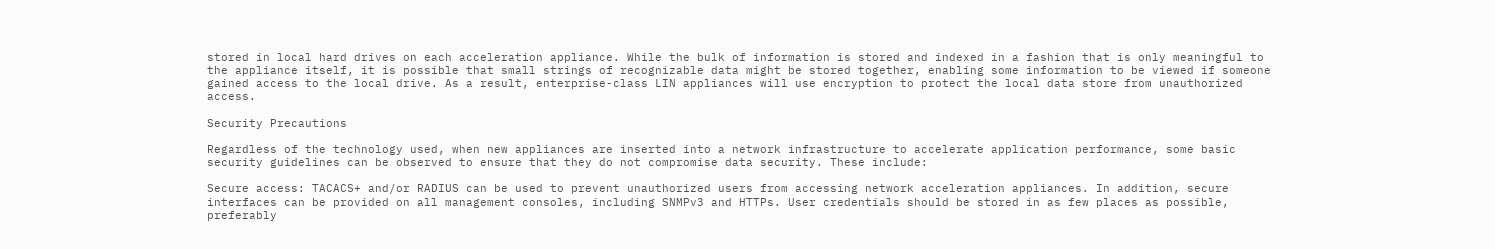stored in local hard drives on each acceleration appliance. While the bulk of information is stored and indexed in a fashion that is only meaningful to the appliance itself, it is possible that small strings of recognizable data might be stored together, enabling some information to be viewed if someone gained access to the local drive. As a result, enterprise-class LIN appliances will use encryption to protect the local data store from unauthorized access.

Security Precautions

Regardless of the technology used, when new appliances are inserted into a network infrastructure to accelerate application performance, some basic security guidelines can be observed to ensure that they do not compromise data security. These include:

Secure access: TACACS+ and/or RADIUS can be used to prevent unauthorized users from accessing network acceleration appliances. In addition, secure interfaces can be provided on all management consoles, including SNMPv3 and HTTPs. User credentials should be stored in as few places as possible, preferably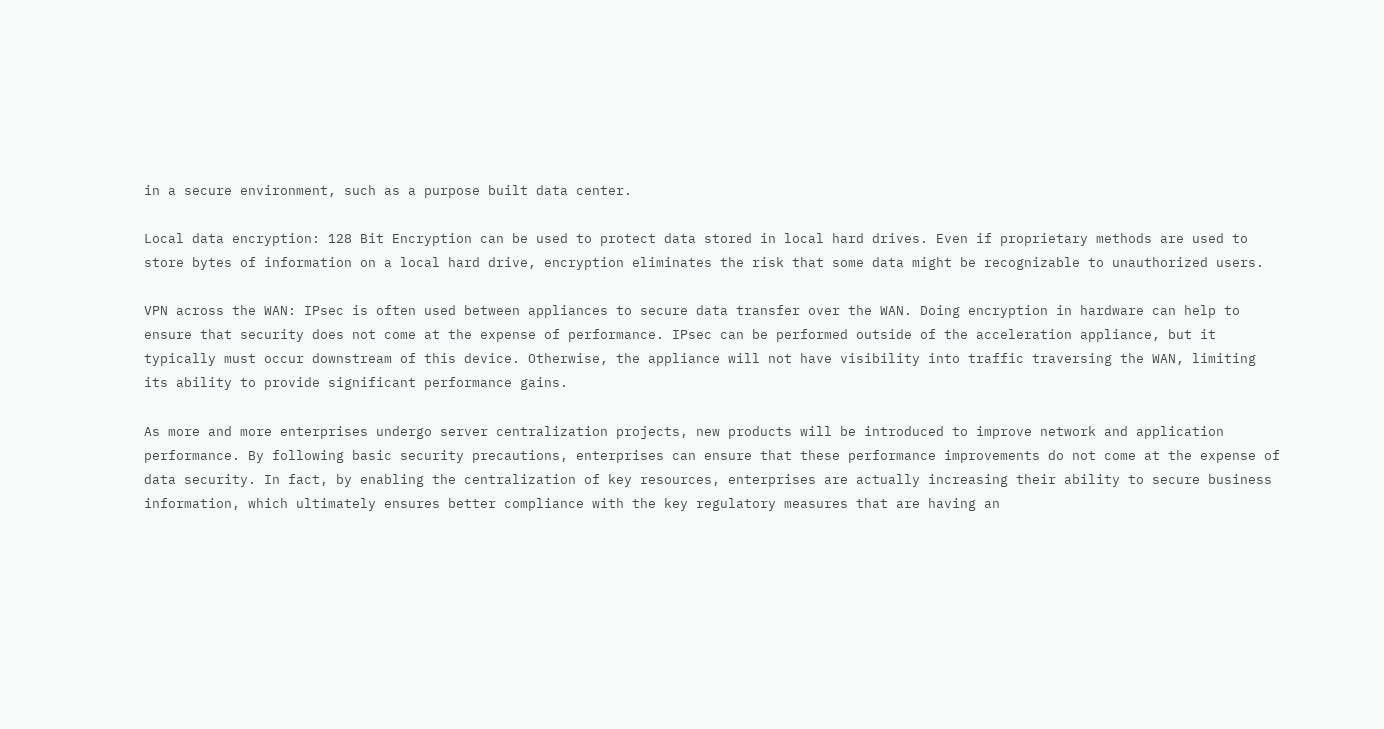in a secure environment, such as a purpose built data center.

Local data encryption: 128 Bit Encryption can be used to protect data stored in local hard drives. Even if proprietary methods are used to store bytes of information on a local hard drive, encryption eliminates the risk that some data might be recognizable to unauthorized users.

VPN across the WAN: IPsec is often used between appliances to secure data transfer over the WAN. Doing encryption in hardware can help to ensure that security does not come at the expense of performance. IPsec can be performed outside of the acceleration appliance, but it typically must occur downstream of this device. Otherwise, the appliance will not have visibility into traffic traversing the WAN, limiting its ability to provide significant performance gains.

As more and more enterprises undergo server centralization projects, new products will be introduced to improve network and application performance. By following basic security precautions, enterprises can ensure that these performance improvements do not come at the expense of data security. In fact, by enabling the centralization of key resources, enterprises are actually increasing their ability to secure business information, which ultimately ensures better compliance with the key regulatory measures that are having an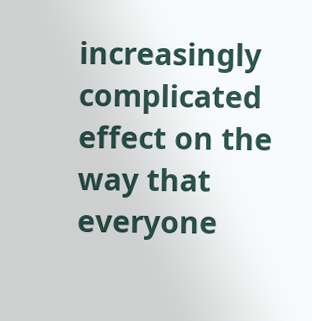increasingly complicated effect on the way that everyone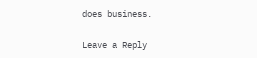does business.

Leave a Reply